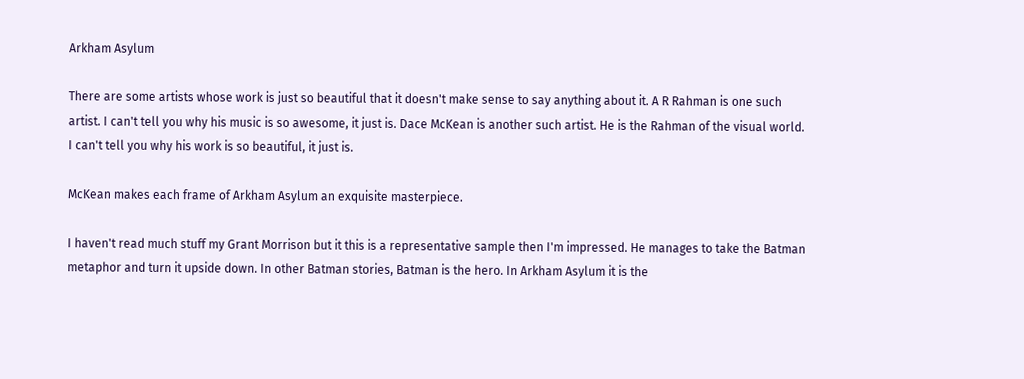Arkham Asylum

There are some artists whose work is just so beautiful that it doesn't make sense to say anything about it. A R Rahman is one such artist. I can't tell you why his music is so awesome, it just is. Dace McKean is another such artist. He is the Rahman of the visual world. I can't tell you why his work is so beautiful, it just is.

McKean makes each frame of Arkham Asylum an exquisite masterpiece.

I haven't read much stuff my Grant Morrison but it this is a representative sample then I'm impressed. He manages to take the Batman metaphor and turn it upside down. In other Batman stories, Batman is the hero. In Arkham Asylum it is the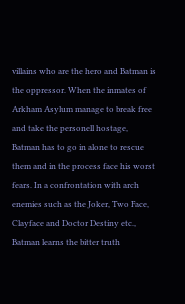villains who are the hero and Batman is the oppressor. When the inmates of Arkham Asylum manage to break free and take the personell hostage, Batman has to go in alone to rescue them and in the process face his worst fears. In a confrontation with arch enemies such as the Joker, Two Face, Clayface and Doctor Destiny etc., Batman learns the bitter truth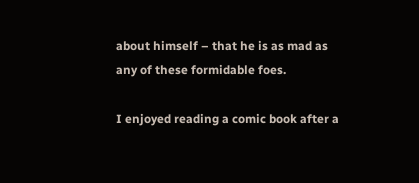about himself – that he is as mad as any of these formidable foes.

I enjoyed reading a comic book after a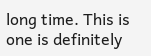long time. This is one is definitely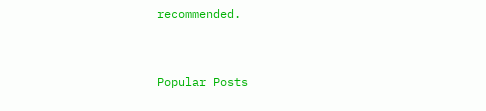recommended.


Popular Posts